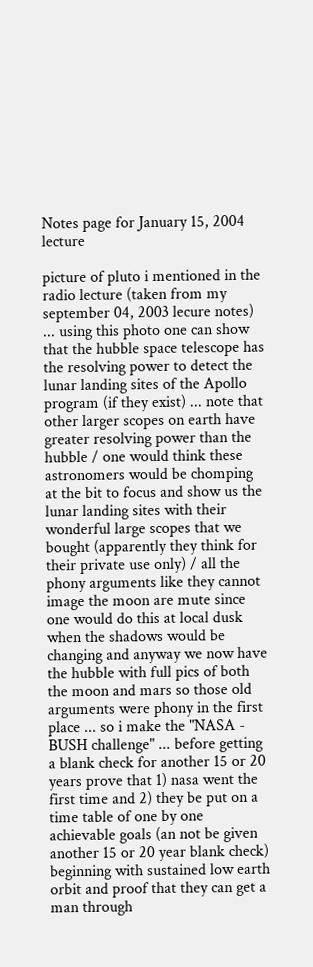Notes page for January 15, 2004 lecture

picture of pluto i mentioned in the radio lecture (taken from my september 04, 2003 lecure notes) ... using this photo one can show that the hubble space telescope has the resolving power to detect the lunar landing sites of the Apollo program (if they exist) ... note that other larger scopes on earth have greater resolving power than the hubble / one would think these astronomers would be chomping at the bit to focus and show us the lunar landing sites with their wonderful large scopes that we bought (apparently they think for their private use only) / all the  phony arguments like they cannot image the moon are mute since one would do this at local dusk when the shadows would be changing and anyway we now have  the hubble with full pics of both the moon and mars so those old arguments were phony in the first place ... so i make the "NASA - BUSH challenge" ... before getting a blank check for another 15 or 20 years prove that 1) nasa went the first time and 2) they be put on a time table of one by one achievable goals (an not be given another 15 or 20 year blank check) beginning with sustained low earth orbit and proof that they can get a man through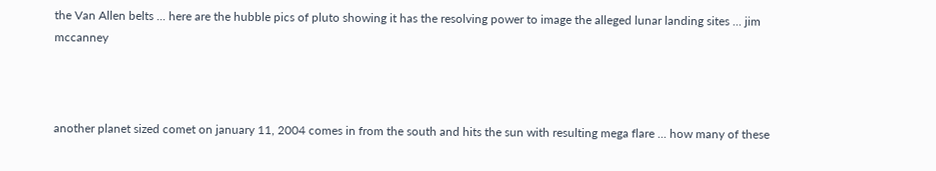the Van Allen belts ... here are the hubble pics of pluto showing it has the resolving power to image the alleged lunar landing sites ... jim mccanney



another planet sized comet on january 11, 2004 comes in from the south and hits the sun with resulting mega flare ... how many of these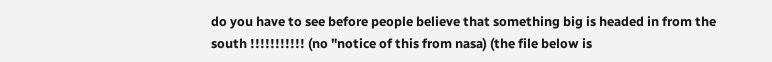do you have to see before people believe that something big is headed in from the south !!!!!!!!!!! (no "notice of this from nasa) (the file below is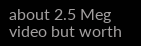about 2.5 Meg video but worth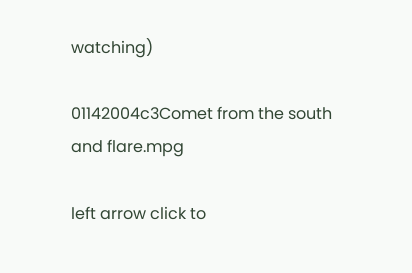watching)

01142004c3Comet from the south and flare.mpg

left arrow click to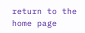return to the home page